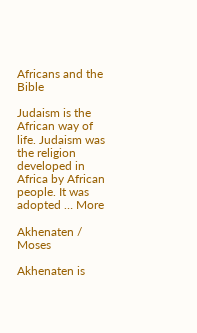Africans and the Bible

Judaism is the African way of life. Judaism was the religion developed in Africa by African people. It was adopted … More

Akhenaten / Moses

Akhenaten is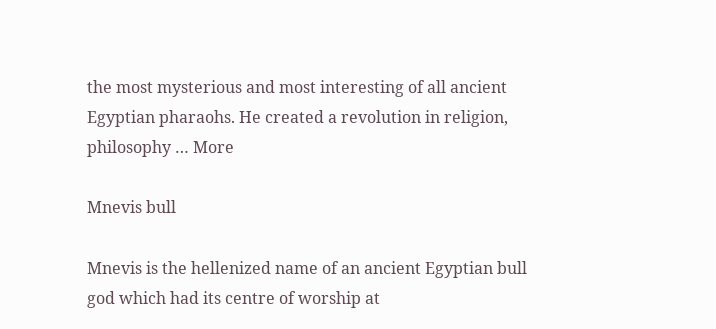the most mysterious and most interesting of all ancient Egyptian pharaohs. He created a revolution in religion, philosophy … More

Mnevis bull

Mnevis is the hellenized name of an ancient Egyptian bull god which had its centre of worship at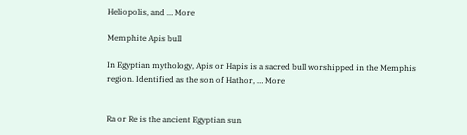Heliopolis, and … More

Memphite Apis bull

In Egyptian mythology, Apis or Hapis is a sacred bull worshipped in the Memphis region. Identified as the son of Hathor, … More


Ra or Re is the ancient Egyptian sun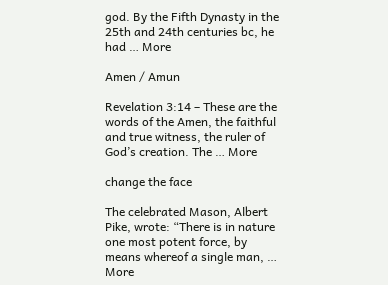god. By the Fifth Dynasty in the 25th and 24th centuries bc, he had … More

Amen / Amun

Revelation 3:14 – These are the words of the Amen, the faithful and true witness, the ruler of God’s creation. The … More

change the face

The celebrated Mason, Albert Pike, wrote: “There is in nature one most potent force, by means whereof a single man, … More